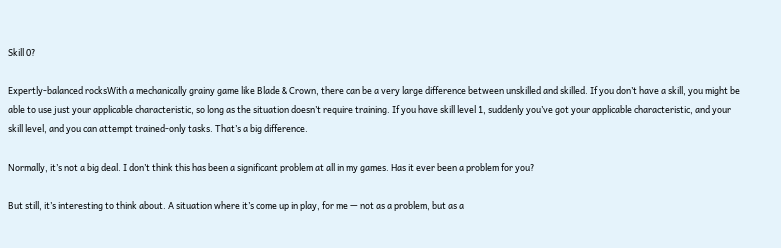Skill 0?

Expertly-balanced rocksWith a mechanically grainy game like Blade & Crown, there can be a very large difference between unskilled and skilled. If you don’t have a skill, you might be able to use just your applicable characteristic, so long as the situation doesn’t require training. If you have skill level 1, suddenly you’ve got your applicable characteristic, and your skill level, and you can attempt trained-only tasks. That’s a big difference.

Normally, it’s not a big deal. I don’t think this has been a significant problem at all in my games. Has it ever been a problem for you?

But still, it’s interesting to think about. A situation where it’s come up in play, for me — not as a problem, but as a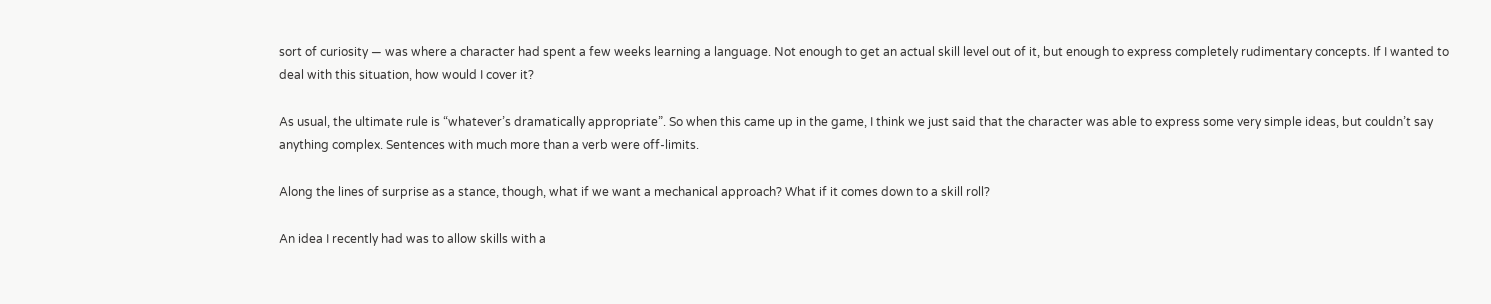sort of curiosity — was where a character had spent a few weeks learning a language. Not enough to get an actual skill level out of it, but enough to express completely rudimentary concepts. If I wanted to deal with this situation, how would I cover it?

As usual, the ultimate rule is “whatever’s dramatically appropriate”. So when this came up in the game, I think we just said that the character was able to express some very simple ideas, but couldn’t say anything complex. Sentences with much more than a verb were off-limits.

Along the lines of surprise as a stance, though, what if we want a mechanical approach? What if it comes down to a skill roll?

An idea I recently had was to allow skills with a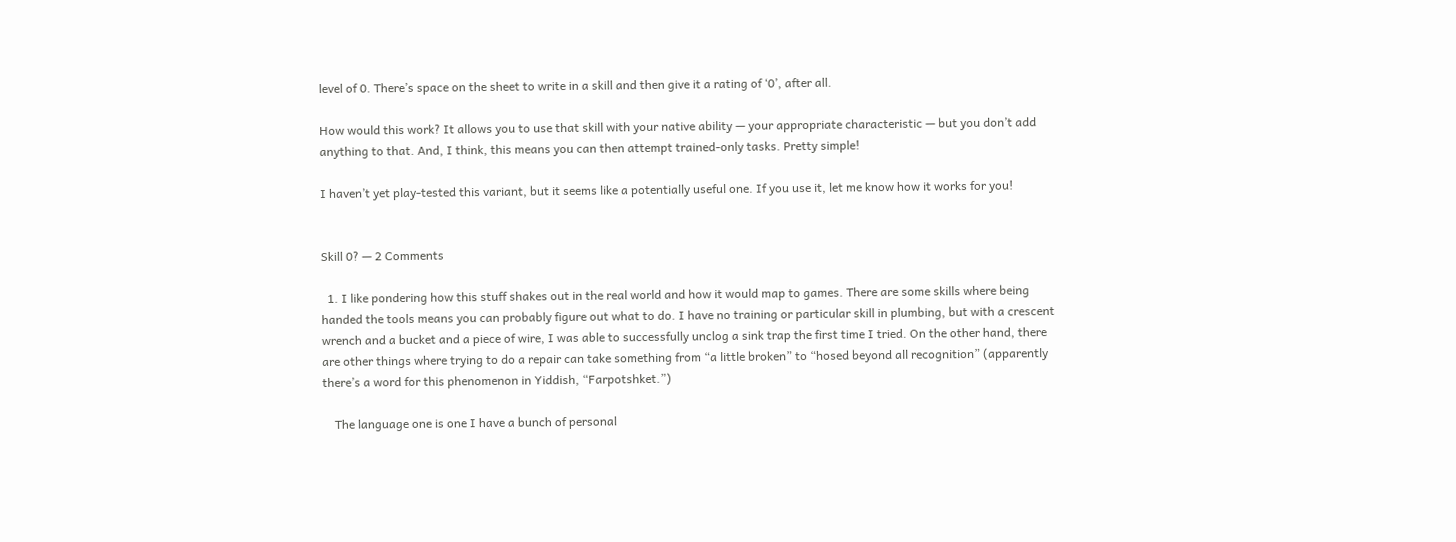level of 0. There’s space on the sheet to write in a skill and then give it a rating of ‘0’, after all.

How would this work? It allows you to use that skill with your native ability — your appropriate characteristic — but you don’t add anything to that. And, I think, this means you can then attempt trained-only tasks. Pretty simple!

I haven’t yet play-tested this variant, but it seems like a potentially useful one. If you use it, let me know how it works for you!


Skill 0? — 2 Comments

  1. I like pondering how this stuff shakes out in the real world and how it would map to games. There are some skills where being handed the tools means you can probably figure out what to do. I have no training or particular skill in plumbing, but with a crescent wrench and a bucket and a piece of wire, I was able to successfully unclog a sink trap the first time I tried. On the other hand, there are other things where trying to do a repair can take something from “a little broken” to “hosed beyond all recognition” (apparently there’s a word for this phenomenon in Yiddish, “Farpotshket.”)

    The language one is one I have a bunch of personal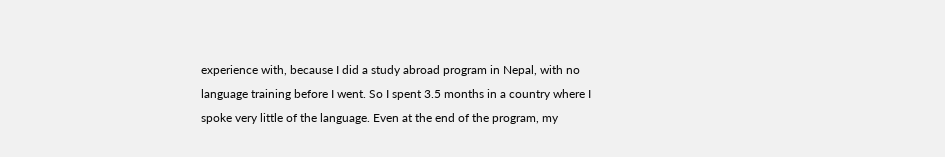experience with, because I did a study abroad program in Nepal, with no language training before I went. So I spent 3.5 months in a country where I spoke very little of the language. Even at the end of the program, my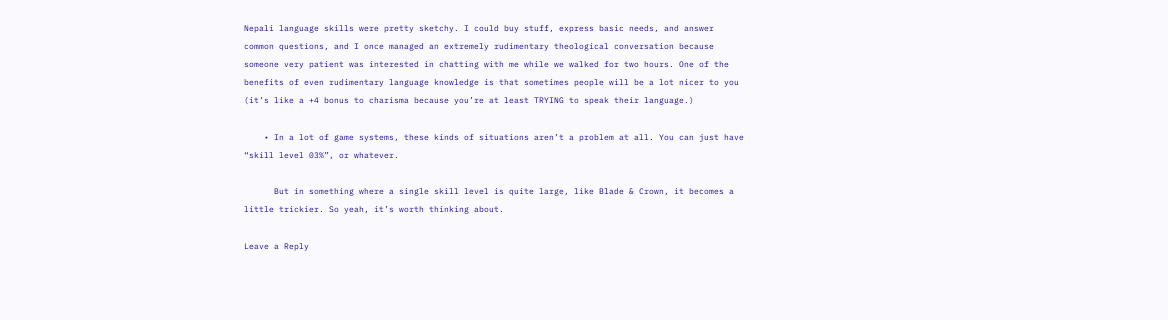Nepali language skills were pretty sketchy. I could buy stuff, express basic needs, and answer common questions, and I once managed an extremely rudimentary theological conversation because someone very patient was interested in chatting with me while we walked for two hours. One of the benefits of even rudimentary language knowledge is that sometimes people will be a lot nicer to you (it’s like a +4 bonus to charisma because you’re at least TRYING to speak their language.)

    • In a lot of game systems, these kinds of situations aren’t a problem at all. You can just have “skill level 03%”, or whatever.

      But in something where a single skill level is quite large, like Blade & Crown, it becomes a little trickier. So yeah, it’s worth thinking about.

Leave a Reply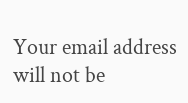Your email address will not be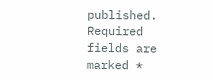published. Required fields are marked *